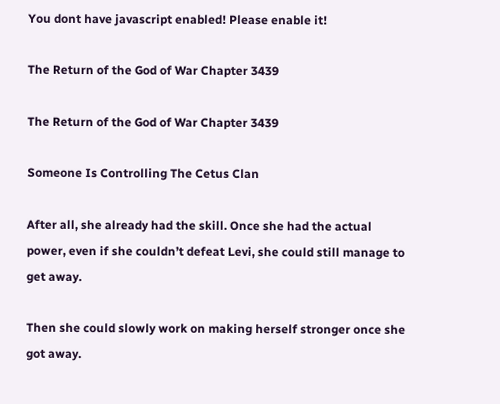You dont have javascript enabled! Please enable it!

The Return of the God of War Chapter 3439

The Return of the God of War Chapter 3439

Someone Is Controlling The Cetus Clan

After all, she already had the skill. Once she had the actual power, even if she couldn’t defeat Levi, she could still manage to get away.

Then she could slowly work on making herself stronger once she got away.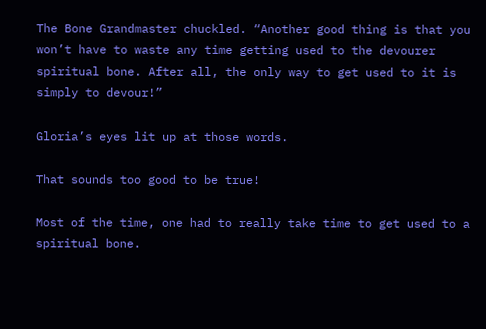The Bone Grandmaster chuckled. “Another good thing is that you won’t have to waste any time getting used to the devourer spiritual bone. After all, the only way to get used to it is simply to devour!”

Gloria’s eyes lit up at those words.

That sounds too good to be true!

Most of the time, one had to really take time to get used to a spiritual bone.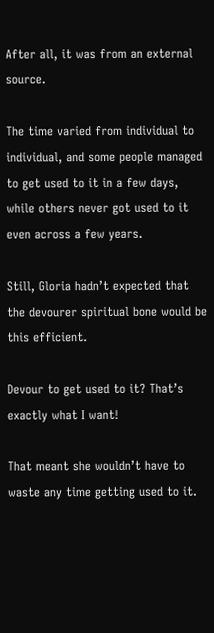After all, it was from an external source.

The time varied from individual to individual, and some people managed to get used to it in a few days, while others never got used to it even across a few years.

Still, Gloria hadn’t expected that the devourer spiritual bone would be this efficient.

Devour to get used to it? That’s exactly what I want!

That meant she wouldn’t have to waste any time getting used to it.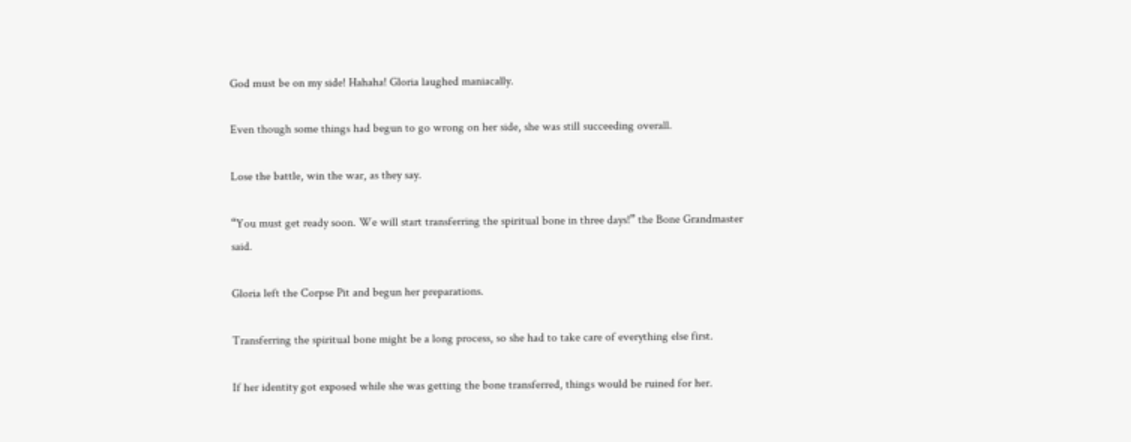God must be on my side! Hahaha! Gloria laughed maniacally.

Even though some things had begun to go wrong on her side, she was still succeeding overall.

Lose the battle, win the war, as they say.

“You must get ready soon. We will start transferring the spiritual bone in three days!” the Bone Grandmaster said.

Gloria left the Corpse Pit and begun her preparations.

Transferring the spiritual bone might be a long process, so she had to take care of everything else first.

If her identity got exposed while she was getting the bone transferred, things would be ruined for her.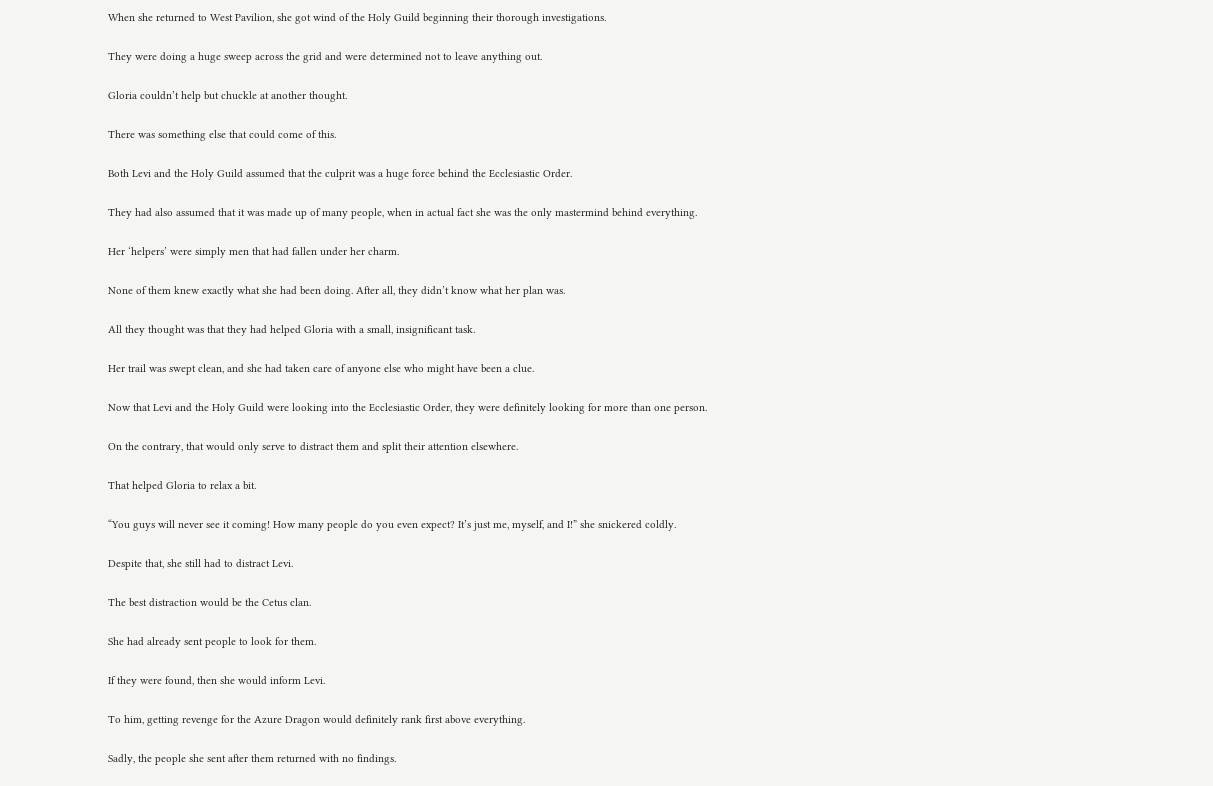When she returned to West Pavilion, she got wind of the Holy Guild beginning their thorough investigations.

They were doing a huge sweep across the grid and were determined not to leave anything out.

Gloria couldn’t help but chuckle at another thought.

There was something else that could come of this.

Both Levi and the Holy Guild assumed that the culprit was a huge force behind the Ecclesiastic Order.

They had also assumed that it was made up of many people, when in actual fact she was the only mastermind behind everything.

Her ‘helpers’ were simply men that had fallen under her charm.

None of them knew exactly what she had been doing. After all, they didn’t know what her plan was.

All they thought was that they had helped Gloria with a small, insignificant task.

Her trail was swept clean, and she had taken care of anyone else who might have been a clue.

Now that Levi and the Holy Guild were looking into the Ecclesiastic Order, they were definitely looking for more than one person.

On the contrary, that would only serve to distract them and split their attention elsewhere.

That helped Gloria to relax a bit.

“You guys will never see it coming! How many people do you even expect? It’s just me, myself, and I!” she snickered coldly.

Despite that, she still had to distract Levi.

The best distraction would be the Cetus clan.

She had already sent people to look for them.

If they were found, then she would inform Levi.

To him, getting revenge for the Azure Dragon would definitely rank first above everything.

Sadly, the people she sent after them returned with no findings.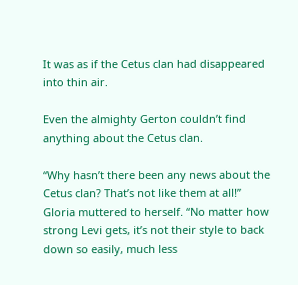It was as if the Cetus clan had disappeared into thin air.

Even the almighty Gerton couldn’t find anything about the Cetus clan.

“Why hasn’t there been any news about the Cetus clan? That’s not like them at all!” Gloria muttered to herself. “No matter how strong Levi gets, it’s not their style to back down so easily, much less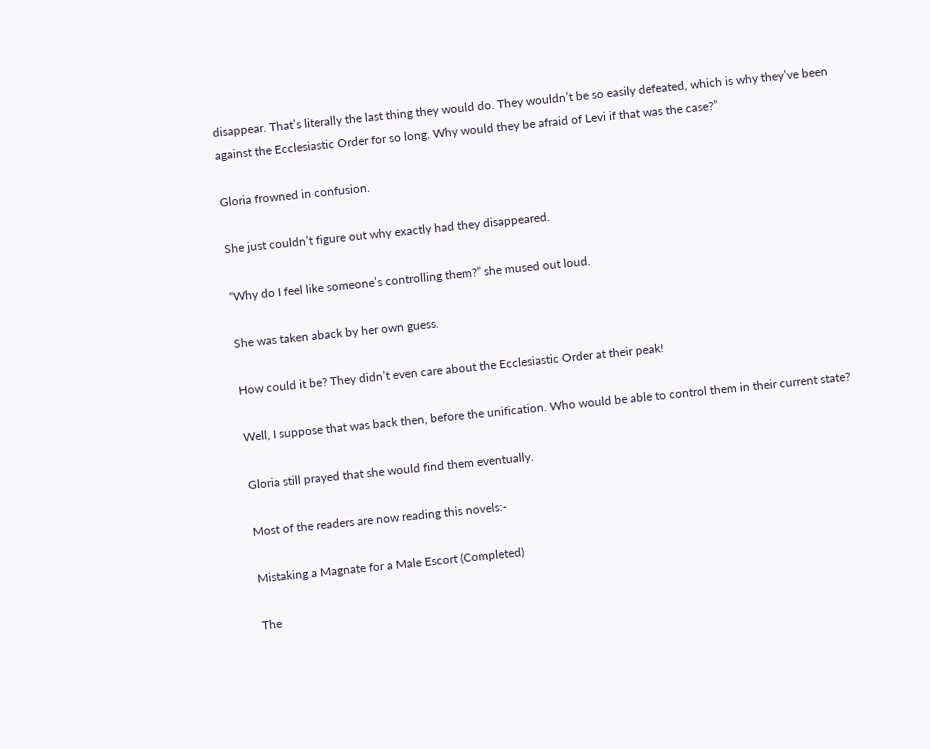disappear. That’s literally the last thing they would do. They wouldn’t be so easily defeated, which is why they’ve been against the Ecclesiastic Order for so long. Why would they be afraid of Levi if that was the case?”

Gloria frowned in confusion.

She just couldn’t figure out why exactly had they disappeared.

“Why do I feel like someone’s controlling them?” she mused out loud.

She was taken aback by her own guess.

How could it be? They didn’t even care about the Ecclesiastic Order at their peak!

Well, I suppose that was back then, before the unification. Who would be able to control them in their current state?

Gloria still prayed that she would find them eventually.

Most of the readers are now reading this novels:-

Mistaking a Magnate for a Male Escort (Completed)

The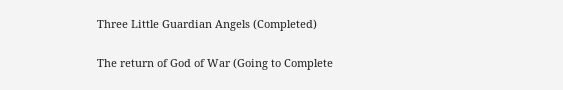Three Little Guardian Angels (Completed)

The return of God of War (Going to Complete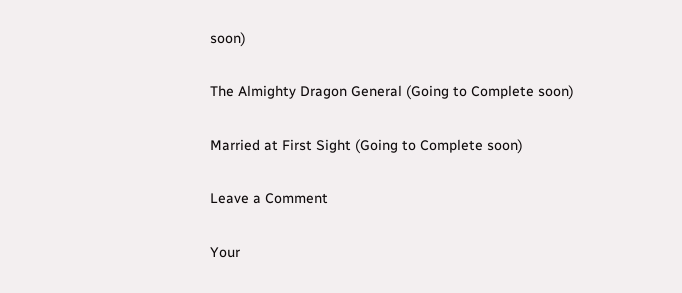soon)

The Almighty Dragon General (Going to Complete soon)

Married at First Sight (Going to Complete soon)

Leave a Comment

Your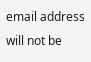email address will not be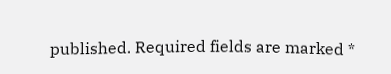published. Required fields are marked *